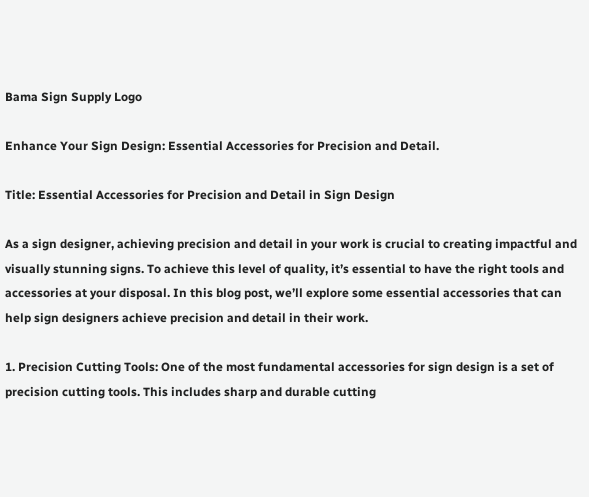Bama Sign Supply Logo

Enhance Your Sign Design: Essential Accessories for Precision and Detail.

Title: Essential Accessories for Precision and Detail in Sign Design

As a sign designer, achieving precision and detail in your work is crucial to creating impactful and visually stunning signs. To achieve this level of quality, it’s essential to have the right tools and accessories at your disposal. In this blog post, we’ll explore some essential accessories that can help sign designers achieve precision and detail in their work.

1. Precision Cutting Tools: One of the most fundamental accessories for sign design is a set of precision cutting tools. This includes sharp and durable cutting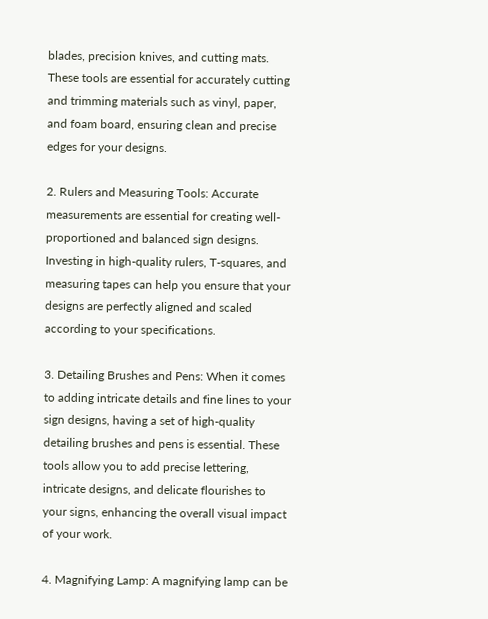blades, precision knives, and cutting mats. These tools are essential for accurately cutting and trimming materials such as vinyl, paper, and foam board, ensuring clean and precise edges for your designs.

2. Rulers and Measuring Tools: Accurate measurements are essential for creating well-proportioned and balanced sign designs. Investing in high-quality rulers, T-squares, and measuring tapes can help you ensure that your designs are perfectly aligned and scaled according to your specifications.

3. Detailing Brushes and Pens: When it comes to adding intricate details and fine lines to your sign designs, having a set of high-quality detailing brushes and pens is essential. These tools allow you to add precise lettering, intricate designs, and delicate flourishes to your signs, enhancing the overall visual impact of your work.

4. Magnifying Lamp: A magnifying lamp can be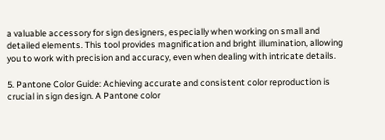a valuable accessory for sign designers, especially when working on small and detailed elements. This tool provides magnification and bright illumination, allowing you to work with precision and accuracy, even when dealing with intricate details.

5. Pantone Color Guide: Achieving accurate and consistent color reproduction is crucial in sign design. A Pantone color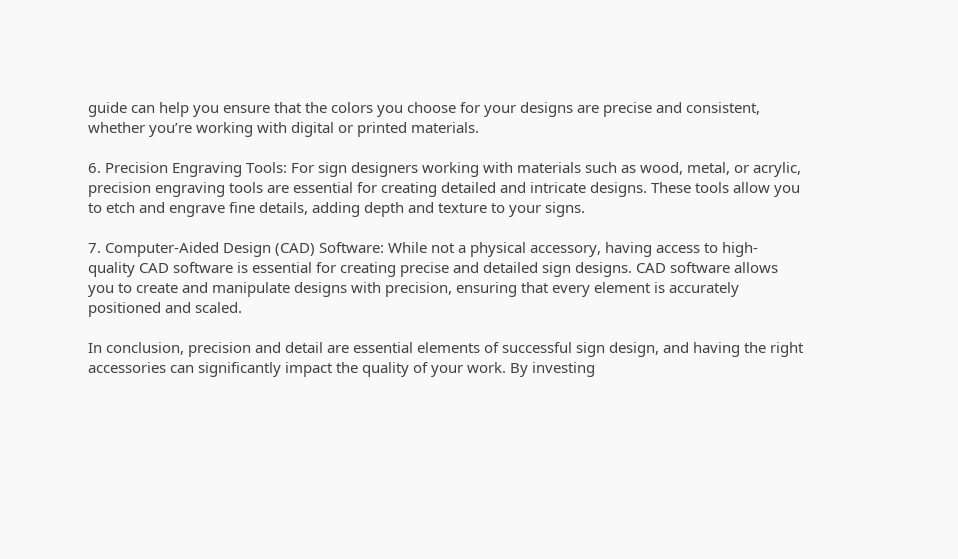guide can help you ensure that the colors you choose for your designs are precise and consistent, whether you’re working with digital or printed materials.

6. Precision Engraving Tools: For sign designers working with materials such as wood, metal, or acrylic, precision engraving tools are essential for creating detailed and intricate designs. These tools allow you to etch and engrave fine details, adding depth and texture to your signs.

7. Computer-Aided Design (CAD) Software: While not a physical accessory, having access to high-quality CAD software is essential for creating precise and detailed sign designs. CAD software allows you to create and manipulate designs with precision, ensuring that every element is accurately positioned and scaled.

In conclusion, precision and detail are essential elements of successful sign design, and having the right accessories can significantly impact the quality of your work. By investing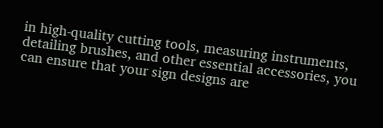in high-quality cutting tools, measuring instruments, detailing brushes, and other essential accessories, you can ensure that your sign designs are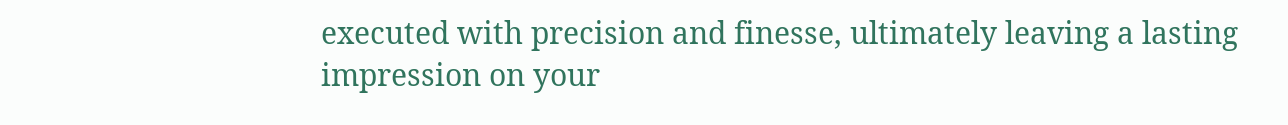executed with precision and finesse, ultimately leaving a lasting impression on your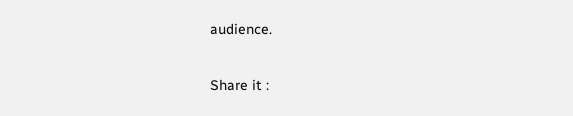audience.

Share it :